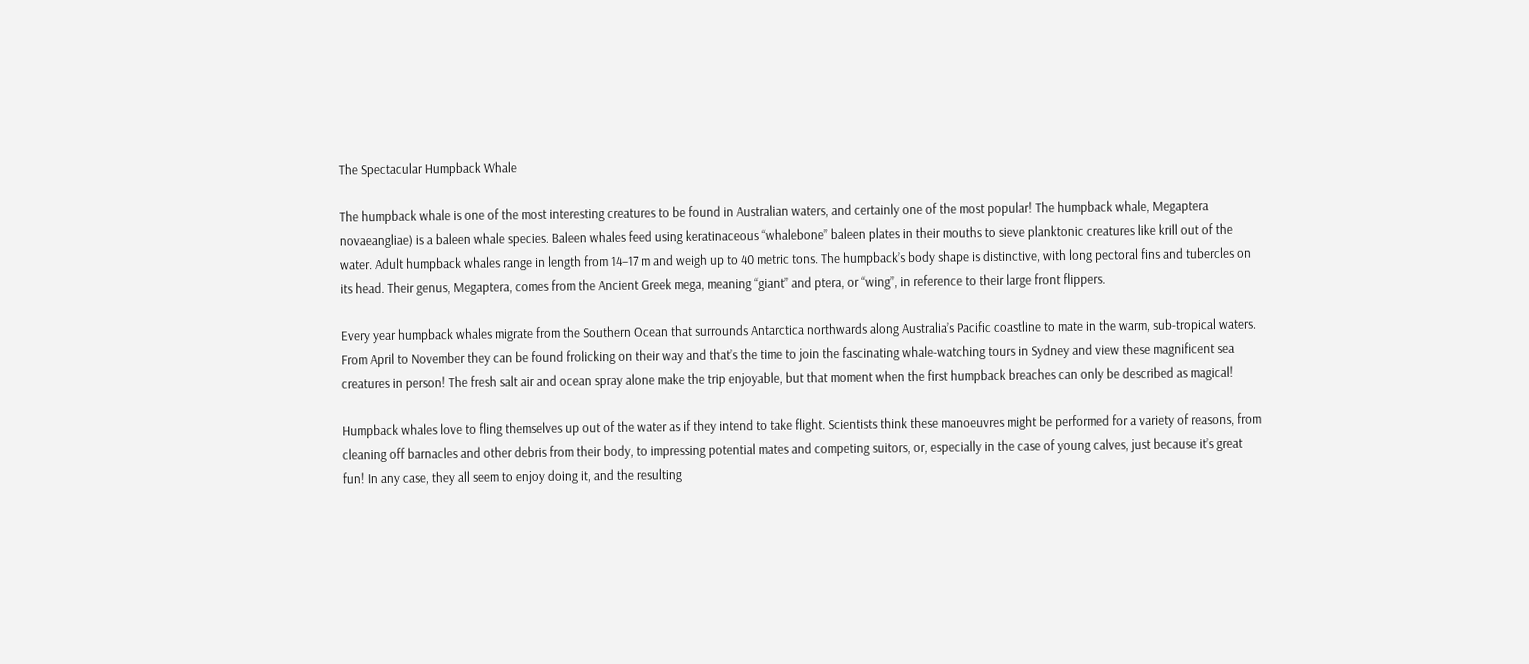The Spectacular Humpback Whale

The humpback whale is one of the most interesting creatures to be found in Australian waters, and certainly one of the most popular! The humpback whale, Megaptera novaeangliae) is a baleen whale species. Baleen whales feed using keratinaceous “whalebone” baleen plates in their mouths to sieve planktonic creatures like krill out of the water. Adult humpback whales range in length from 14–17 m and weigh up to 40 metric tons. The humpback’s body shape is distinctive, with long pectoral fins and tubercles on its head. Their genus, Megaptera, comes from the Ancient Greek mega, meaning “giant” and ptera, or “wing”, in reference to their large front flippers.

Every year humpback whales migrate from the Southern Ocean that surrounds Antarctica northwards along Australia’s Pacific coastline to mate in the warm, sub-tropical waters. From April to November they can be found frolicking on their way and that’s the time to join the fascinating whale-watching tours in Sydney and view these magnificent sea creatures in person! The fresh salt air and ocean spray alone make the trip enjoyable, but that moment when the first humpback breaches can only be described as magical!

Humpback whales love to fling themselves up out of the water as if they intend to take flight. Scientists think these manoeuvres might be performed for a variety of reasons, from cleaning off barnacles and other debris from their body, to impressing potential mates and competing suitors, or, especially in the case of young calves, just because it’s great fun! In any case, they all seem to enjoy doing it, and the resulting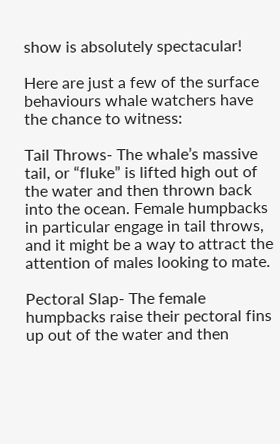show is absolutely spectacular!

Here are just a few of the surface behaviours whale watchers have the chance to witness:

Tail Throws- The whale’s massive tail, or “fluke” is lifted high out of the water and then thrown back into the ocean. Female humpbacks in particular engage in tail throws, and it might be a way to attract the attention of males looking to mate.

Pectoral Slap- The female humpbacks raise their pectoral fins up out of the water and then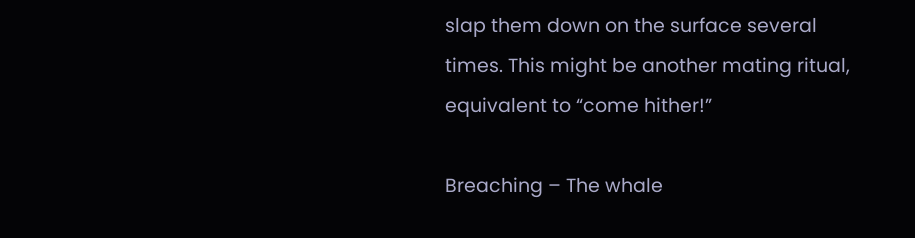slap them down on the surface several times. This might be another mating ritual, equivalent to “come hither!”

Breaching – The whale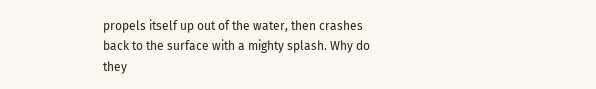propels itself up out of the water, then crashes back to the surface with a mighty splash. Why do they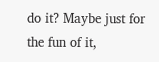do it? Maybe just for the fun of it,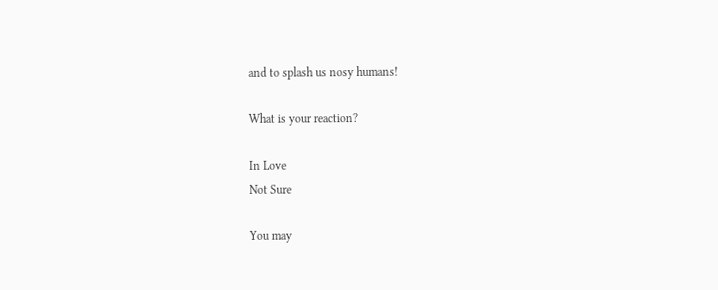and to splash us nosy humans!

What is your reaction?

In Love
Not Sure

You may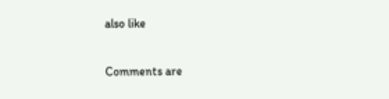also like

Comments are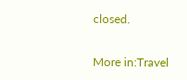closed.

More in:Travel